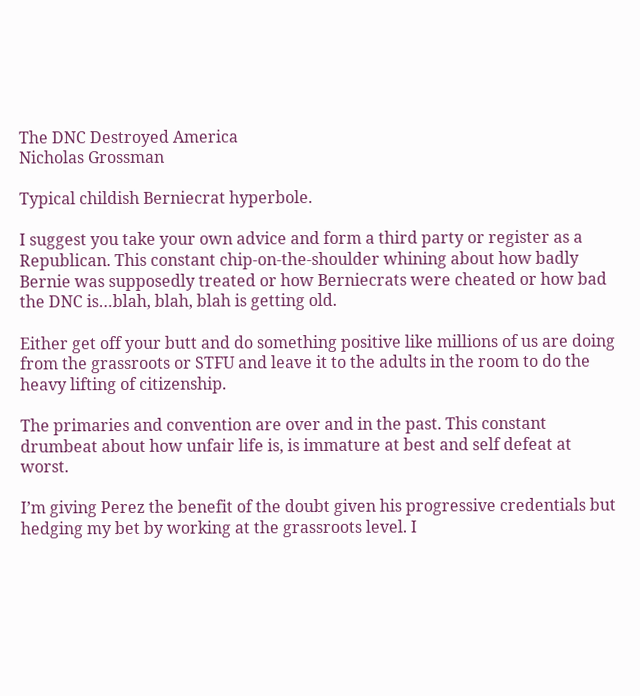The DNC Destroyed America
Nicholas Grossman

Typical childish Berniecrat hyperbole.

I suggest you take your own advice and form a third party or register as a Republican. This constant chip-on-the-shoulder whining about how badly Bernie was supposedly treated or how Berniecrats were cheated or how bad the DNC is…blah, blah, blah is getting old.

Either get off your butt and do something positive like millions of us are doing from the grassroots or STFU and leave it to the adults in the room to do the heavy lifting of citizenship.

The primaries and convention are over and in the past. This constant drumbeat about how unfair life is, is immature at best and self defeat at worst.

I’m giving Perez the benefit of the doubt given his progressive credentials but hedging my bet by working at the grassroots level. I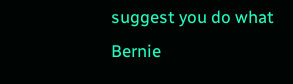suggest you do what Bernie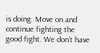is doing. Move on and continue fighting the good fight. We don’t have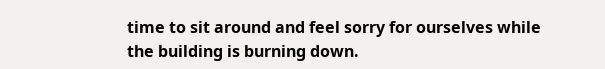time to sit around and feel sorry for ourselves while the building is burning down.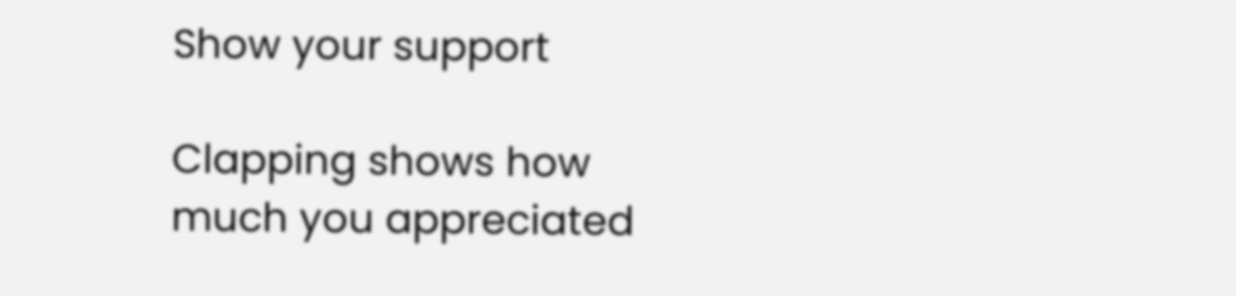Show your support

Clapping shows how much you appreciated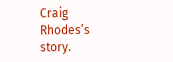Craig Rhodes’s story.